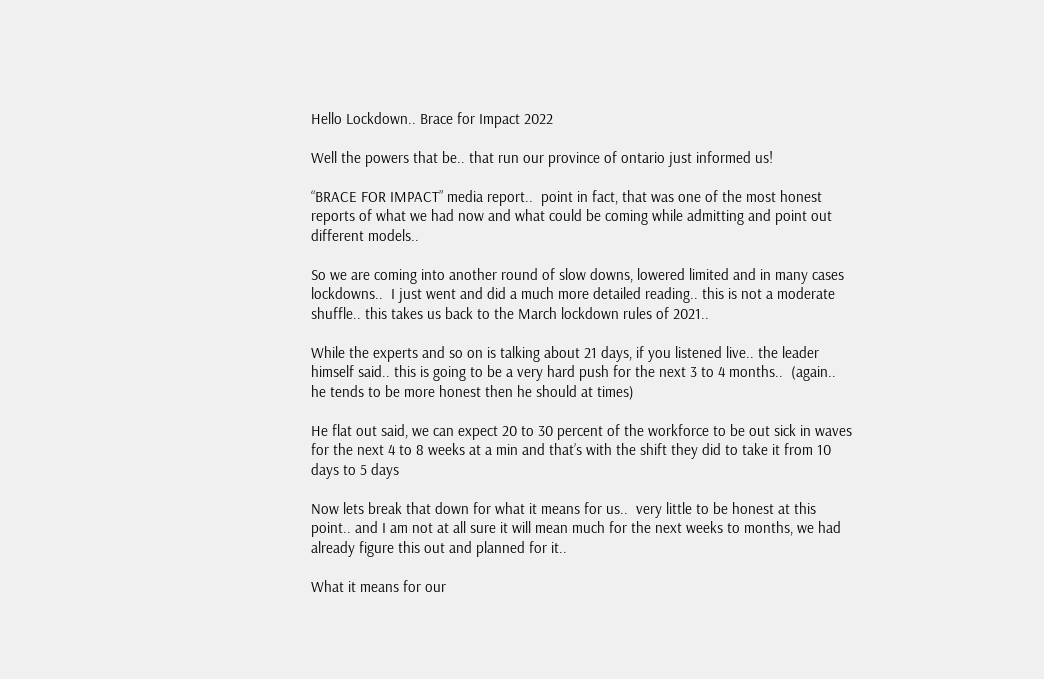Hello Lockdown.. Brace for Impact 2022

Well the powers that be.. that run our province of ontario just informed us!

“BRACE FOR IMPACT” media report..  point in fact, that was one of the most honest reports of what we had now and what could be coming while admitting and point out different models..

So we are coming into another round of slow downs, lowered limited and in many cases lockdowns..  I just went and did a much more detailed reading.. this is not a moderate shuffle.. this takes us back to the March lockdown rules of 2021..

While the experts and so on is talking about 21 days, if you listened live.. the leader himself said.. this is going to be a very hard push for the next 3 to 4 months..  (again.. he tends to be more honest then he should at times)

He flat out said, we can expect 20 to 30 percent of the workforce to be out sick in waves for the next 4 to 8 weeks at a min and that’s with the shift they did to take it from 10 days to 5 days

Now lets break that down for what it means for us..  very little to be honest at this point.. and I am not at all sure it will mean much for the next weeks to months, we had already figure this out and planned for it..

What it means for our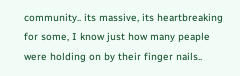community.. its massive, its heartbreaking for some, I know just how many peaple were holding on by their finger nails..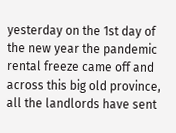yesterday on the 1st day of the new year the pandemic rental freeze came off and across this big old province, all the landlords have sent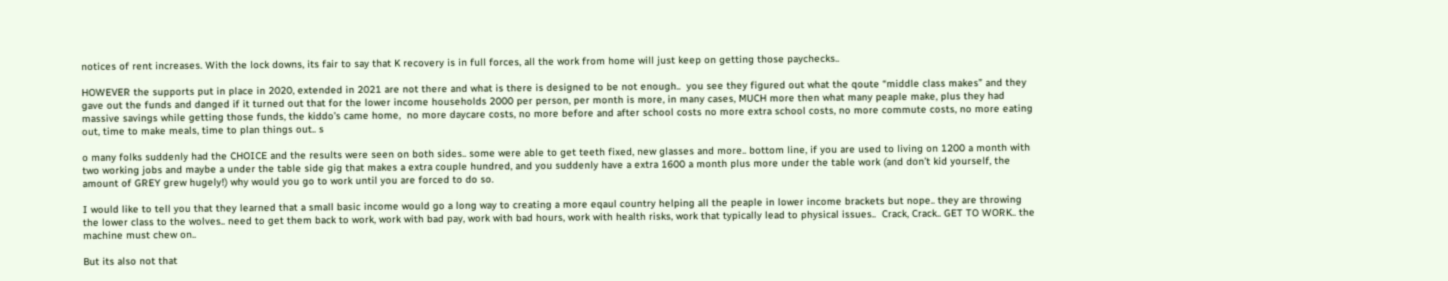notices of rent increases. With the lock downs, its fair to say that K recovery is in full forces, all the work from home will just keep on getting those paychecks..

HOWEVER the supports put in place in 2020, extended in 2021 are not there and what is there is designed to be not enough..  you see they figured out what the qoute “middle class makes” and they gave out the funds and danged if it turned out that for the lower income households 2000 per person, per month is more, in many cases, MUCH more then what many peaple make, plus they had massive savings while getting those funds, the kiddo’s came home,  no more daycare costs, no more before and after school costs no more extra school costs, no more commute costs, no more eating out, time to make meals, time to plan things out.. s

o many folks suddenly had the CHOICE and the results were seen on both sides.. some were able to get teeth fixed, new glasses and more.. bottom line, if you are used to living on 1200 a month with two working jobs and maybe a under the table side gig that makes a extra couple hundred, and you suddenly have a extra 1600 a month plus more under the table work (and don’t kid yourself, the amount of GREY grew hugely!) why would you go to work until you are forced to do so.

I would like to tell you that they learned that a small basic income would go a long way to creating a more eqaul country helping all the peaple in lower income brackets but nope.. they are throwing the lower class to the wolves.. need to get them back to work, work with bad pay, work with bad hours, work with health risks, work that typically lead to physical issues..  Crack, Crack.. GET TO WORK.. the machine must chew on..

But its also not that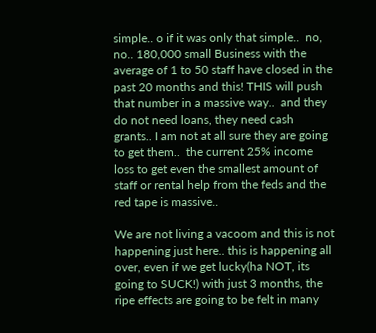simple.. o if it was only that simple..  no, no.. 180,000 small Business with the average of 1 to 50 staff have closed in the past 20 months and this! THIS will push that number in a massive way..  and they do not need loans, they need cash grants.. I am not at all sure they are going to get them..  the current 25% income loss to get even the smallest amount of staff or rental help from the feds and the red tape is massive..

We are not living a vacoom and this is not happening just here.. this is happening all over, even if we get lucky(ha NOT, its going to SUCK!) with just 3 months, the ripe effects are going to be felt in many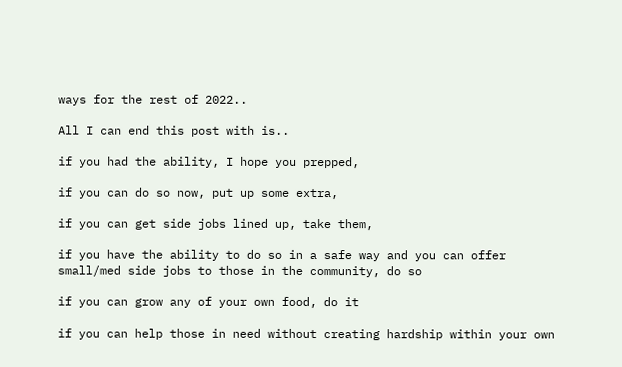ways for the rest of 2022..

All I can end this post with is..

if you had the ability, I hope you prepped,

if you can do so now, put up some extra,

if you can get side jobs lined up, take them,

if you have the ability to do so in a safe way and you can offer small/med side jobs to those in the community, do so

if you can grow any of your own food, do it

if you can help those in need without creating hardship within your own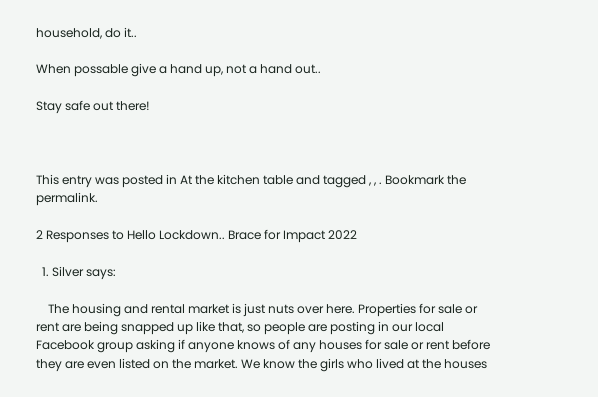household, do it..

When possable give a hand up, not a hand out..

Stay safe out there!



This entry was posted in At the kitchen table and tagged , , . Bookmark the permalink.

2 Responses to Hello Lockdown.. Brace for Impact 2022

  1. Silver says:

    The housing and rental market is just nuts over here. Properties for sale or rent are being snapped up like that, so people are posting in our local Facebook group asking if anyone knows of any houses for sale or rent before they are even listed on the market. We know the girls who lived at the houses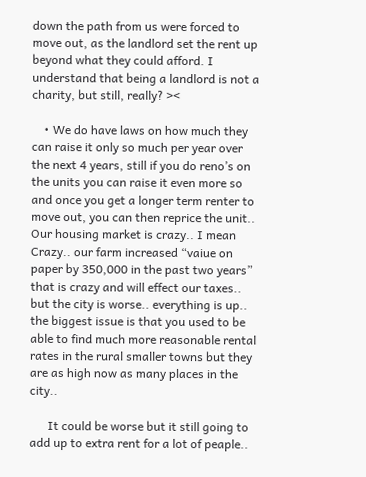down the path from us were forced to move out, as the landlord set the rent up beyond what they could afford. I understand that being a landlord is not a charity, but still, really? ><

    • We do have laws on how much they can raise it only so much per year over the next 4 years, still if you do reno’s on the units you can raise it even more so and once you get a longer term renter to move out, you can then reprice the unit.. Our housing market is crazy.. I mean Crazy.. our farm increased “vaiue on paper by 350,000 in the past two years” that is crazy and will effect our taxes.. but the city is worse.. everything is up.. the biggest issue is that you used to be able to find much more reasonable rental rates in the rural smaller towns but they are as high now as many places in the city..

      It could be worse but it still going to add up to extra rent for a lot of peaple..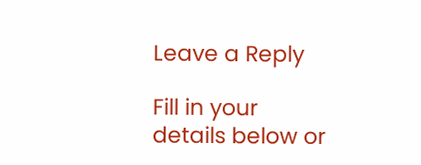Leave a Reply

Fill in your details below or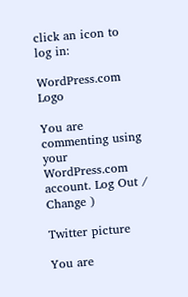click an icon to log in:

WordPress.com Logo

You are commenting using your WordPress.com account. Log Out /  Change )

Twitter picture

You are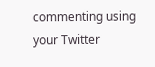commenting using your Twitter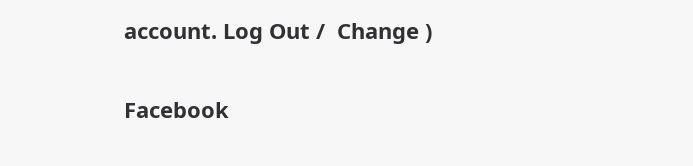account. Log Out /  Change )

Facebook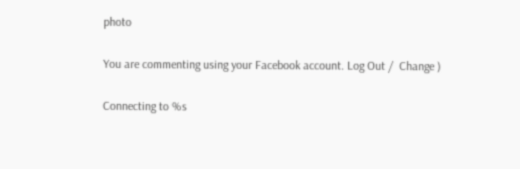photo

You are commenting using your Facebook account. Log Out /  Change )

Connecting to %s